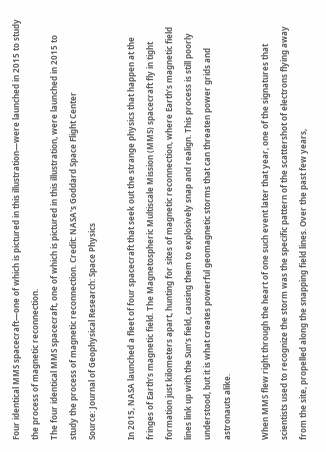Four identical MMS spacecraft—one of which is pictured in this illustration—were launched in 2015 to study the process of magnetic reconnection.
The four identical MMS spacecraft, one of which is pictured in this illustration, were launched in 2015 to study the process of magnetic reconnection. Credit: NASA's Goddard Space Flight Center
Source: Journal of Geophysical Research: Space Physics

In 2015, NASA launched a fleet of four spacecraft that seek out the strange physics that happen at the fringes of Earth’s magnetic field. The Magnetospheric Multiscale Mission (MMS) spacecraft fly in tight formation just kilometers apart, hunting for sites of magnetic reconnection, where Earth’s magnetic field lines link up with the Sun’s field, causing them to explosively snap and realign. This process is still poorly understood, but it is what creates powerful geomagnetic storms that can threaten power grids and astronauts alike.

When MMS flew right through the heart of one such event later that year, one of the signatures that scientists used to recognize the storm was the specific pattern of the scattershot of electrons flying away from the site, propelled along the snapping field lines. Over the past few years,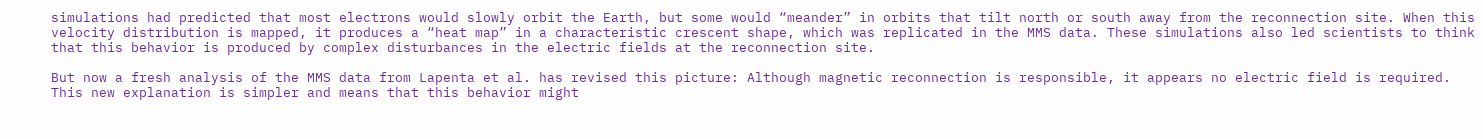simulations had predicted that most electrons would slowly orbit the Earth, but some would “meander” in orbits that tilt north or south away from the reconnection site. When this velocity distribution is mapped, it produces a “heat map” in a characteristic crescent shape, which was replicated in the MMS data. These simulations also led scientists to think that this behavior is produced by complex disturbances in the electric fields at the reconnection site.

But now a fresh analysis of the MMS data from Lapenta et al. has revised this picture: Although magnetic reconnection is responsible, it appears no electric field is required. This new explanation is simpler and means that this behavior might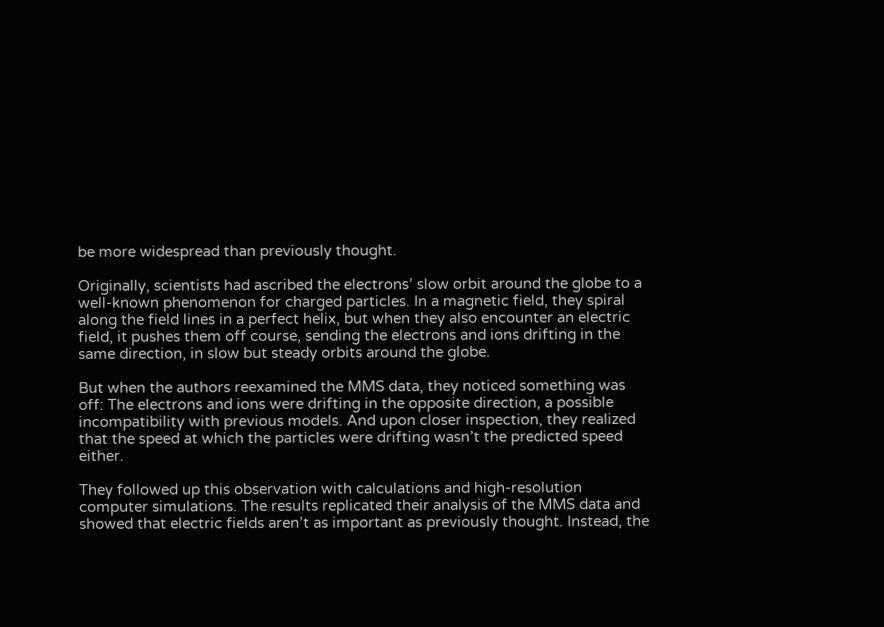be more widespread than previously thought.

Originally, scientists had ascribed the electrons’ slow orbit around the globe to a well-known phenomenon for charged particles. In a magnetic field, they spiral along the field lines in a perfect helix, but when they also encounter an electric field, it pushes them off course, sending the electrons and ions drifting in the same direction, in slow but steady orbits around the globe.

But when the authors reexamined the MMS data, they noticed something was off: The electrons and ions were drifting in the opposite direction, a possible incompatibility with previous models. And upon closer inspection, they realized that the speed at which the particles were drifting wasn’t the predicted speed either.

They followed up this observation with calculations and high-resolution computer simulations. The results replicated their analysis of the MMS data and showed that electric fields aren’t as important as previously thought. Instead, the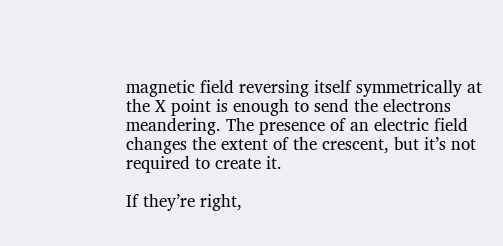magnetic field reversing itself symmetrically at the X point is enough to send the electrons meandering. The presence of an electric field changes the extent of the crescent, but it’s not required to create it.

If they’re right,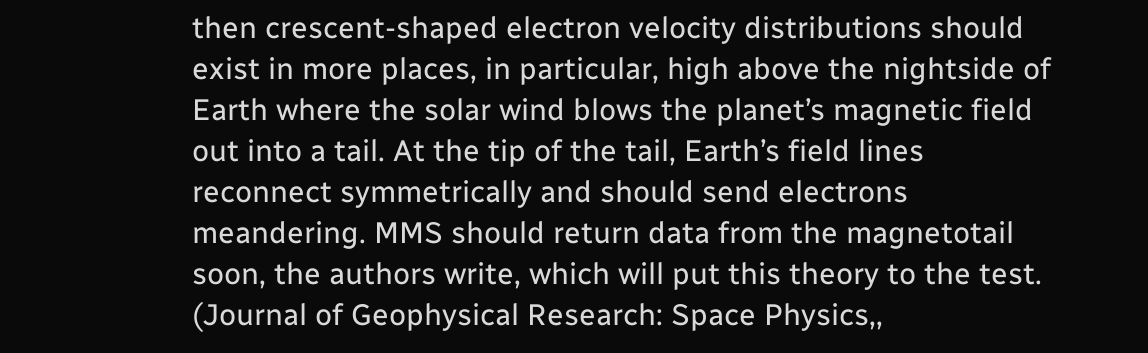then crescent-shaped electron velocity distributions should exist in more places, in particular, high above the nightside of Earth where the solar wind blows the planet’s magnetic field out into a tail. At the tip of the tail, Earth’s field lines reconnect symmetrically and should send electrons meandering. MMS should return data from the magnetotail soon, the authors write, which will put this theory to the test. (Journal of Geophysical Research: Space Physics,,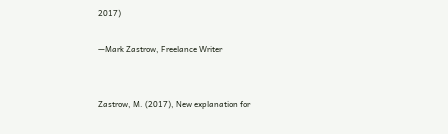2017)

—Mark Zastrow, Freelance Writer


Zastrow, M. (2017), New explanation for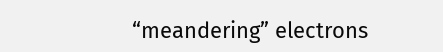“meandering” electrons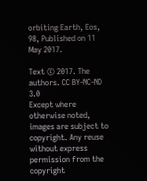orbiting Earth, Eos, 98, Published on 11 May 2017.

Text © 2017. The authors. CC BY-NC-ND 3.0
Except where otherwise noted, images are subject to copyright. Any reuse without express permission from the copyright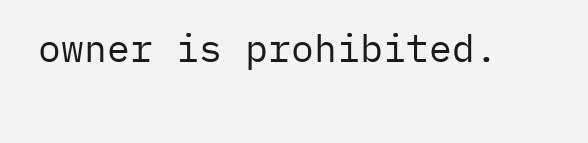owner is prohibited.